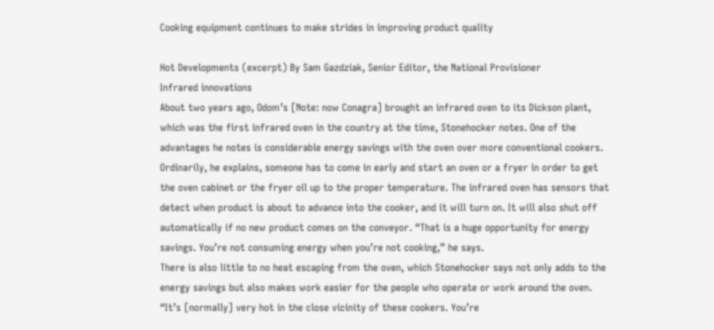Cooking equipment continues to make strides in improving product quality

Hot Developments (excerpt) By Sam Gazdziak, Senior Editor, the National Provisioner
Infrared innovations
About two years ago, Odom’s [Note: now Conagra] brought an infrared oven to its Dickson plant, which was the first infrared oven in the country at the time, Stonehocker notes. One of the advantages he notes is considerable energy savings with the oven over more conventional cookers. Ordinarily, he explains, someone has to come in early and start an oven or a fryer in order to get the oven cabinet or the fryer oil up to the proper temperature. The infrared oven has sensors that detect when product is about to advance into the cooker, and it will turn on. It will also shut off automatically if no new product comes on the conveyor. “That is a huge opportunity for energy savings. You’re not consuming energy when you’re not cooking,” he says.
There is also little to no heat escaping from the oven, which Stonehocker says not only adds to the energy savings but also makes work easier for the people who operate or work around the oven.
“It’s [normally] very hot in the close vicinity of these cookers. You’re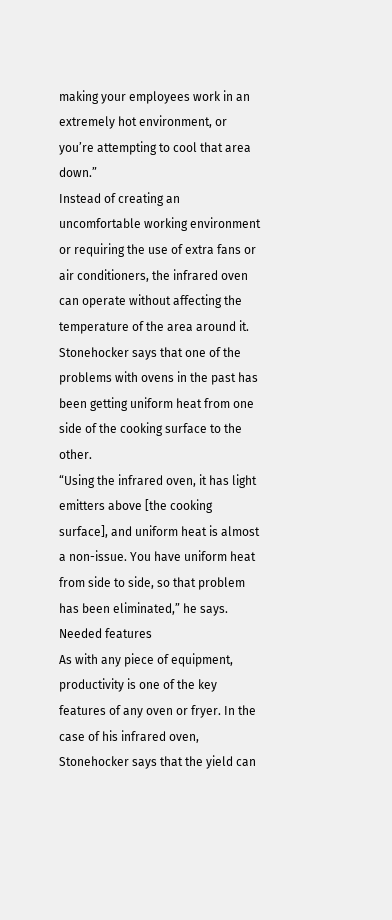making your employees work in an extremely hot environment, or you’re attempting to cool that area down.”
Instead of creating an uncomfortable working environment or requiring the use of extra fans or air conditioners, the infrared oven can operate without affecting the temperature of the area around it. Stonehocker says that one of the problems with ovens in the past has been getting uniform heat from one side of the cooking surface to the other.
“Using the infrared oven, it has light emitters above [the cooking surface], and uniform heat is almost a non-issue. You have uniform heat from side to side, so that problem has been eliminated,” he says.
Needed features
As with any piece of equipment, productivity is one of the key features of any oven or fryer. In the case of his infrared oven, Stonehocker says that the yield can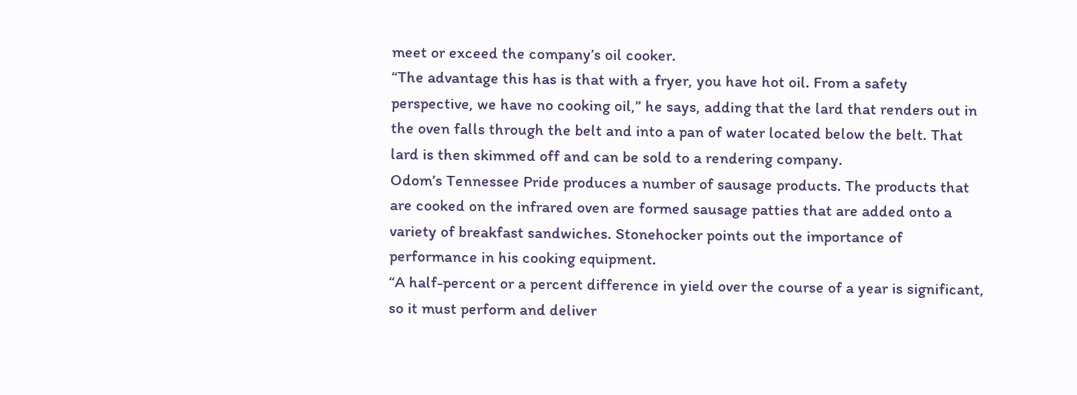meet or exceed the company’s oil cooker.
“The advantage this has is that with a fryer, you have hot oil. From a safety perspective, we have no cooking oil,” he says, adding that the lard that renders out in the oven falls through the belt and into a pan of water located below the belt. That lard is then skimmed off and can be sold to a rendering company.
Odom’s Tennessee Pride produces a number of sausage products. The products that are cooked on the infrared oven are formed sausage patties that are added onto a variety of breakfast sandwiches. Stonehocker points out the importance of performance in his cooking equipment.
“A half-percent or a percent difference in yield over the course of a year is significant, so it must perform and deliver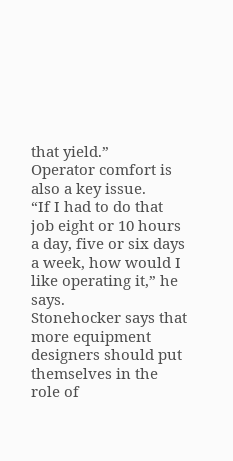that yield.”
Operator comfort is also a key issue.
“If I had to do that job eight or 10 hours a day, five or six days a week, how would I like operating it,” he says.
Stonehocker says that more equipment designers should put themselves in the role of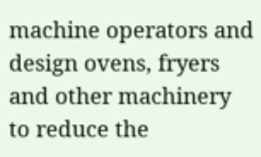machine operators and design ovens, fryers and other machinery to reduce the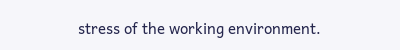stress of the working environment.